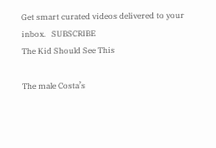Get smart curated videos delivered to your inbox.   SUBSCRIBE
The Kid Should See This

The male Costa’s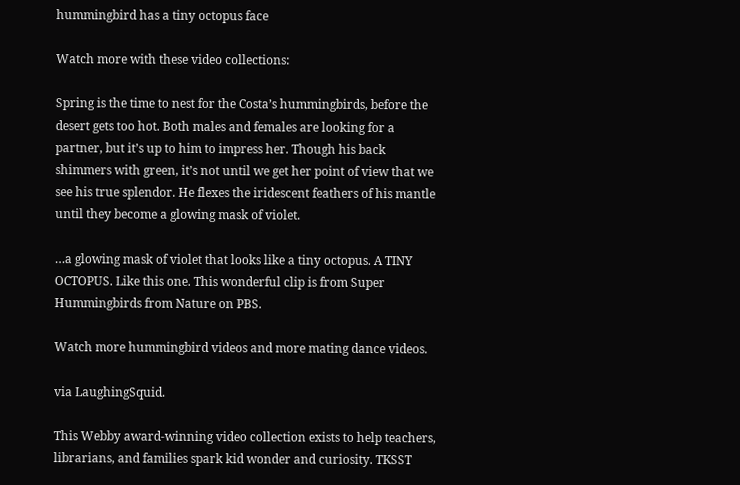hummingbird has a tiny octopus face

Watch more with these video collections:

Spring is the time to nest for the Costa’s hummingbirds, before the desert gets too hot. Both males and females are looking for a partner, but it’s up to him to impress her. Though his back shimmers with green, it’s not until we get her point of view that we see his true splendor. He flexes the iridescent feathers of his mantle until they become a glowing mask of violet.

…a glowing mask of violet that looks like a tiny octopus. A TINY OCTOPUS. Like this one. This wonderful clip is from Super Hummingbirds from Nature on PBS.

Watch more hummingbird videos and more mating dance videos.

via LaughingSquid.

This Webby award-winning video collection exists to help teachers, librarians, and families spark kid wonder and curiosity. TKSST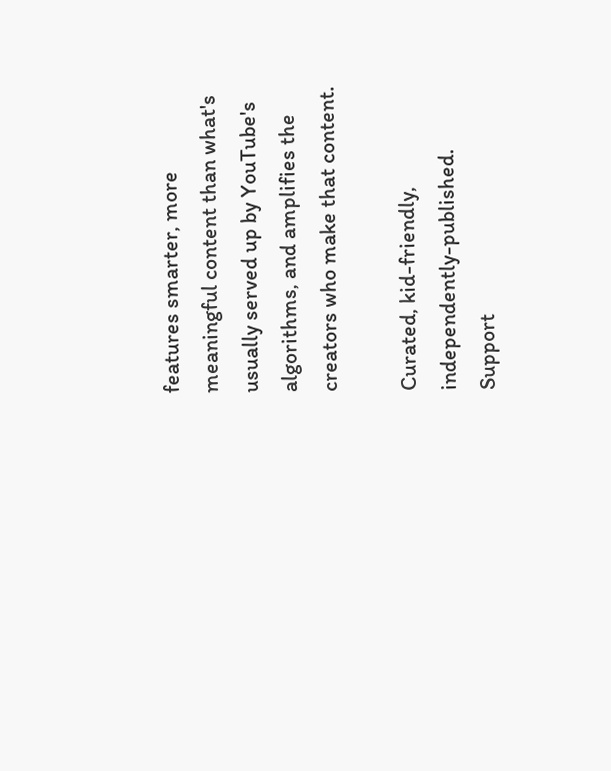features smarter, more meaningful content than what's usually served up by YouTube's algorithms, and amplifies the creators who make that content.

Curated, kid-friendly, independently-published. Support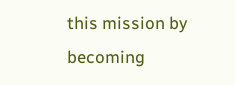this mission by becoming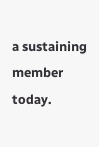a sustaining member today.